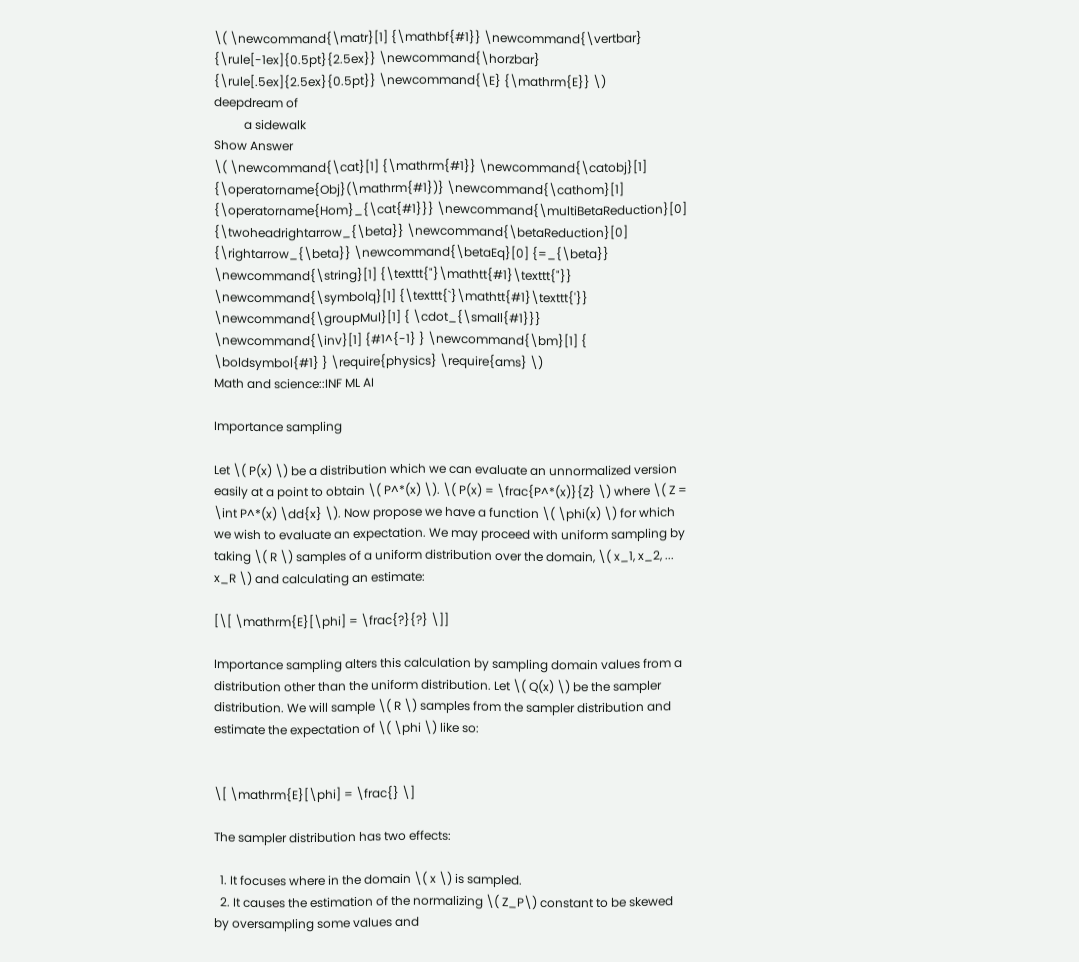\( \newcommand{\matr}[1] {\mathbf{#1}} \newcommand{\vertbar} {\rule[-1ex]{0.5pt}{2.5ex}} \newcommand{\horzbar} {\rule[.5ex]{2.5ex}{0.5pt}} \newcommand{\E} {\mathrm{E}} \)
deepdream of
          a sidewalk
Show Answer
\( \newcommand{\cat}[1] {\mathrm{#1}} \newcommand{\catobj}[1] {\operatorname{Obj}(\mathrm{#1})} \newcommand{\cathom}[1] {\operatorname{Hom}_{\cat{#1}}} \newcommand{\multiBetaReduction}[0] {\twoheadrightarrow_{\beta}} \newcommand{\betaReduction}[0] {\rightarrow_{\beta}} \newcommand{\betaEq}[0] {=_{\beta}} \newcommand{\string}[1] {\texttt{"}\mathtt{#1}\texttt{"}} \newcommand{\symbolq}[1] {\texttt{`}\mathtt{#1}\texttt{'}} \newcommand{\groupMul}[1] { \cdot_{\small{#1}}} \newcommand{\inv}[1] {#1^{-1} } \newcommand{\bm}[1] { \boldsymbol{#1} } \require{physics} \require{ams} \)
Math and science::INF ML AI

Importance sampling

Let \( P(x) \) be a distribution which we can evaluate an unnormalized version easily at a point to obtain \( P^*(x) \). \( P(x) = \frac{P^*(x)}{Z} \) where \( Z = \int P^*(x) \dd{x} \). Now propose we have a function \( \phi(x) \) for which we wish to evaluate an expectation. We may proceed with uniform sampling by taking \( R \) samples of a uniform distribution over the domain, \( x_1, x_2, ... x_R \) and calculating an estimate:

[\[ \mathrm{E}[\phi] = \frac{?}{?} \]]

Importance sampling alters this calculation by sampling domain values from a distribution other than the uniform distribution. Let \( Q(x) \) be the sampler distribution. We will sample \( R \) samples from the sampler distribution and estimate the expectation of \( \phi \) like so:


\[ \mathrm{E}[\phi] = \frac{} \]

The sampler distribution has two effects:

  1. It focuses where in the domain \( x \) is sampled.
  2. It causes the estimation of the normalizing \( Z_P\) constant to be skewed by oversampling some values and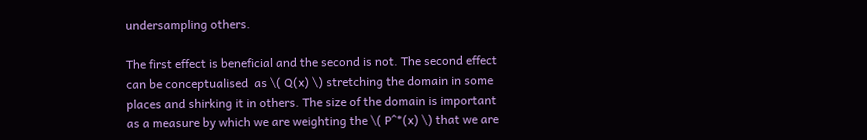undersampling others.

The first effect is beneficial and the second is not. The second effect can be conceptualised  as \( Q(x) \) stretching the domain in some places and shirking it in others. The size of the domain is important as a measure by which we are weighting the \( P^*(x) \) that we are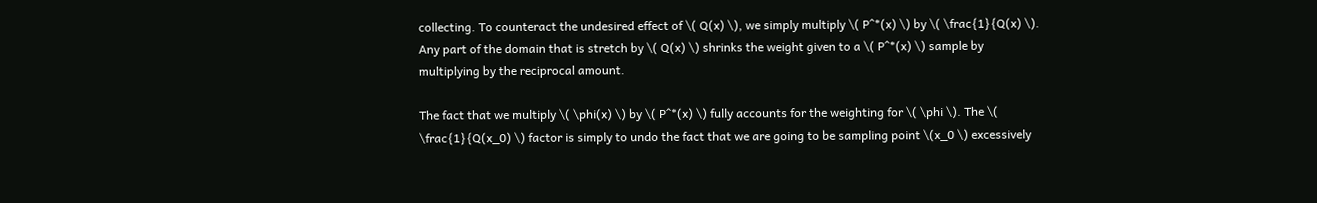collecting. To counteract the undesired effect of \( Q(x) \), we simply multiply \( P^*(x) \) by \( \frac{1}{Q(x) \). Any part of the domain that is stretch by \( Q(x) \) shrinks the weight given to a \( P^*(x) \) sample by multiplying by the reciprocal amount.

The fact that we multiply \( \phi(x) \) by \( P^*(x) \) fully accounts for the weighting for \( \phi \). The \( \frac{1}{Q(x_0) \) factor is simply to undo the fact that we are going to be sampling point \(x_0 \) excessively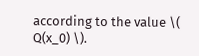according to the value \( Q(x_0) \).